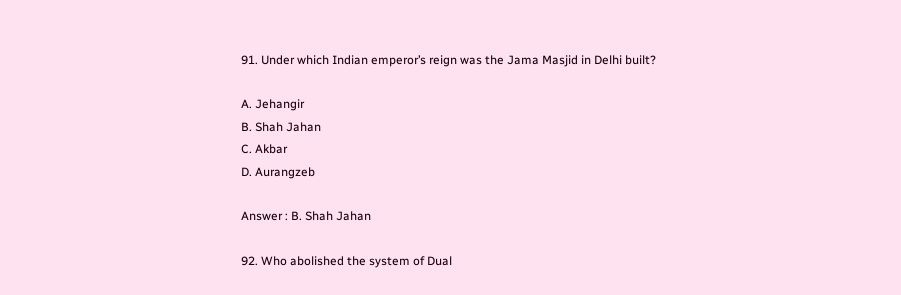91. Under which Indian emperor’s reign was the Jama Masjid in Delhi built?

A. Jehangir
B. Shah Jahan
C. Akbar
D. Aurangzeb

Answer : B. Shah Jahan

92. Who abolished the system of Dual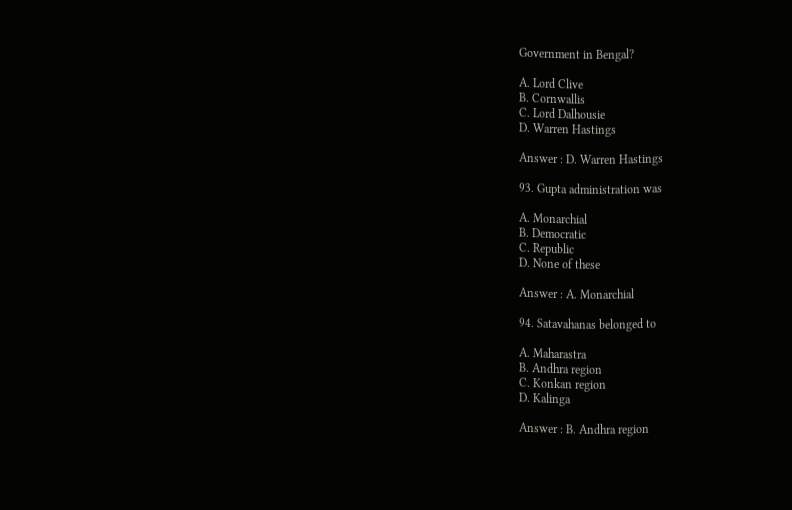Government in Bengal?

A. Lord Clive
B. Cornwallis
C. Lord Dalhousie
D. Warren Hastings

Answer : D. Warren Hastings

93. Gupta administration was

A. Monarchial
B. Democratic
C. Republic
D. None of these

Answer : A. Monarchial

94. Satavahanas belonged to

A. Maharastra
B. Andhra region
C. Konkan region
D. Kalinga

Answer : B. Andhra region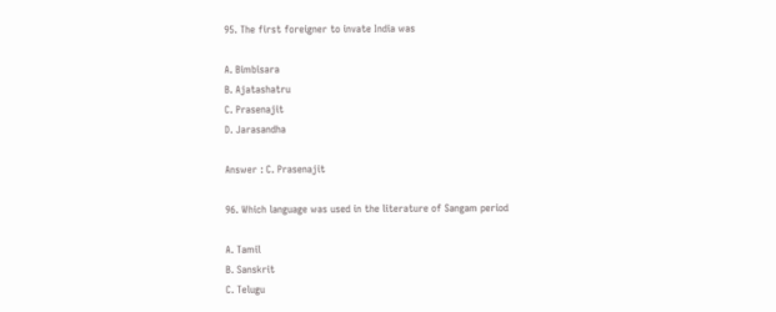95. The first foreigner to invate India was

A. Bimbisara
B. Ajatashatru
C. Prasenajit
D. Jarasandha

Answer : C. Prasenajit

96. Which language was used in the literature of Sangam period

A. Tamil
B. Sanskrit
C. Telugu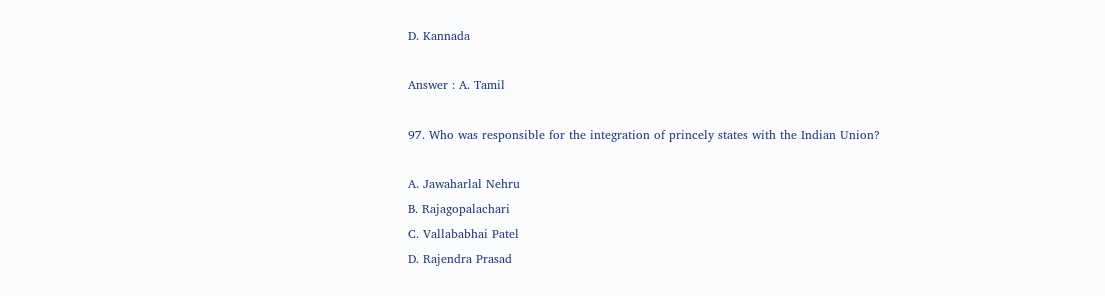D. Kannada

Answer : A. Tamil

97. Who was responsible for the integration of princely states with the Indian Union?

A. Jawaharlal Nehru
B. Rajagopalachari
C. Vallababhai Patel
D. Rajendra Prasad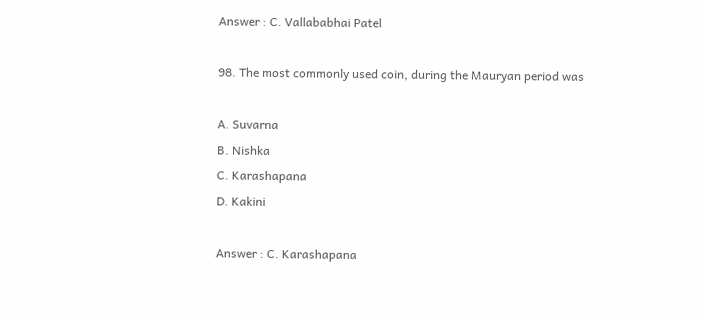Answer : C. Vallababhai Patel

98. The most commonly used coin, during the Mauryan period was

A. Suvarna
B. Nishka
C. Karashapana
D. Kakini

Answer : C. Karashapana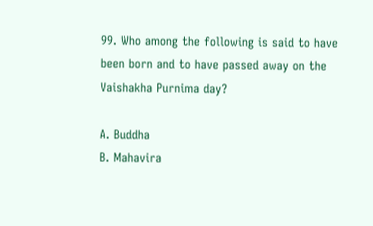99. Who among the following is said to have been born and to have passed away on the Vaishakha Purnima day?

A. Buddha
B. Mahavira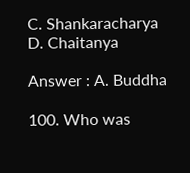C. Shankaracharya
D. Chaitanya

Answer : A. Buddha

100. Who was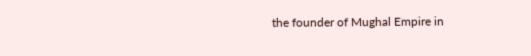the founder of Mughal Empire in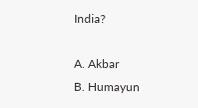India?

A. Akbar
B. Humayun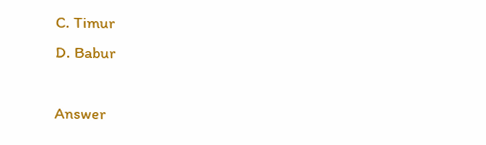C. Timur
D. Babur

Answer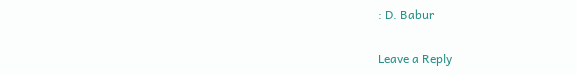: D. Babur

Leave a Reply